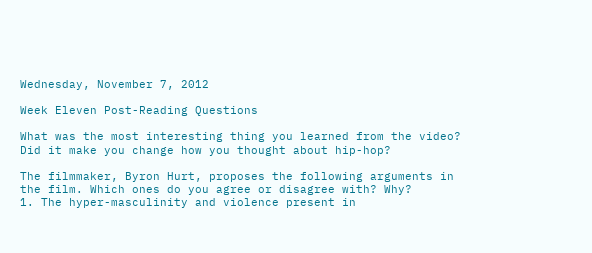Wednesday, November 7, 2012

Week Eleven Post-Reading Questions

What was the most interesting thing you learned from the video? Did it make you change how you thought about hip-hop?

The filmmaker, Byron Hurt, proposes the following arguments in the film. Which ones do you agree or disagree with? Why?
1. The hyper-masculinity and violence present in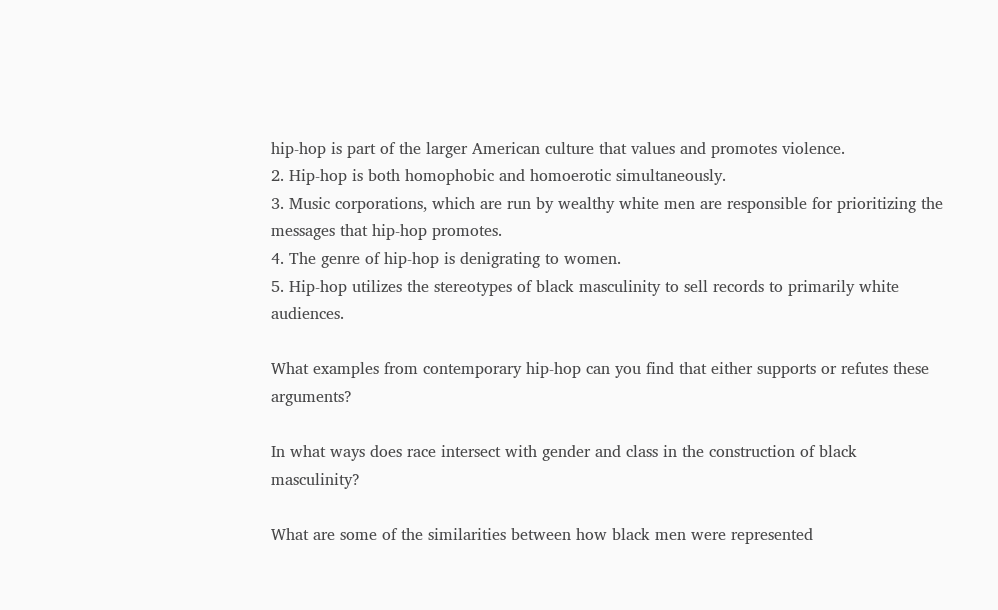hip-hop is part of the larger American culture that values and promotes violence.
2. Hip-hop is both homophobic and homoerotic simultaneously.
3. Music corporations, which are run by wealthy white men are responsible for prioritizing the messages that hip-hop promotes.
4. The genre of hip-hop is denigrating to women.
5. Hip-hop utilizes the stereotypes of black masculinity to sell records to primarily white audiences.

What examples from contemporary hip-hop can you find that either supports or refutes these arguments?

In what ways does race intersect with gender and class in the construction of black masculinity?

What are some of the similarities between how black men were represented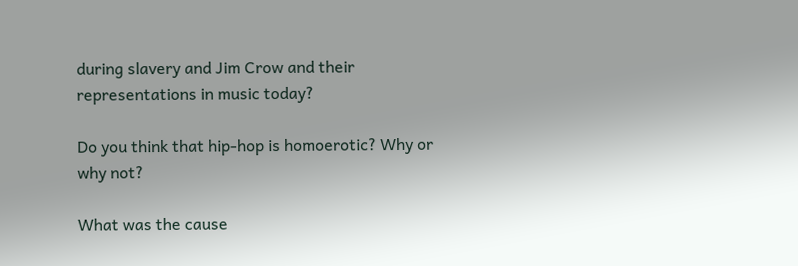during slavery and Jim Crow and their representations in music today?

Do you think that hip-hop is homoerotic? Why or why not?

What was the cause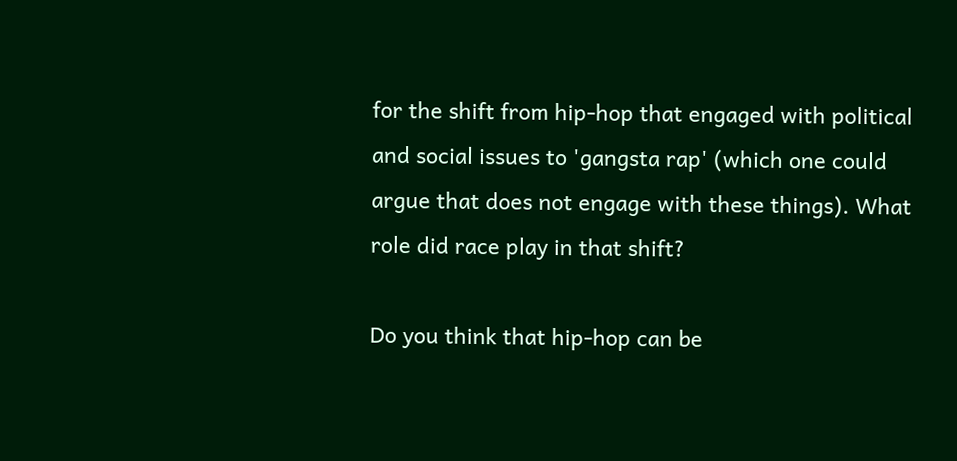for the shift from hip-hop that engaged with political and social issues to 'gangsta rap' (which one could argue that does not engage with these things). What role did race play in that shift?

Do you think that hip-hop can be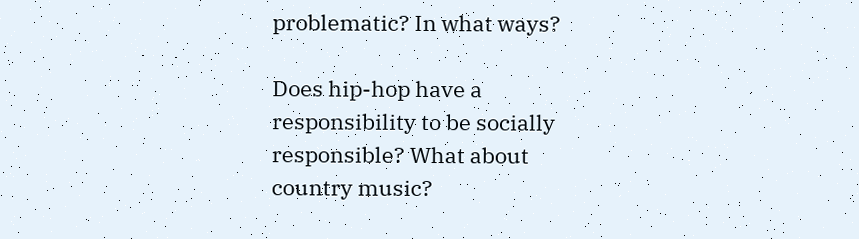problematic? In what ways?

Does hip-hop have a responsibility to be socially responsible? What about country music?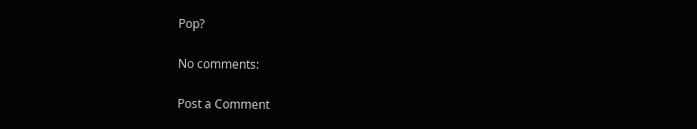Pop?

No comments:

Post a Comment